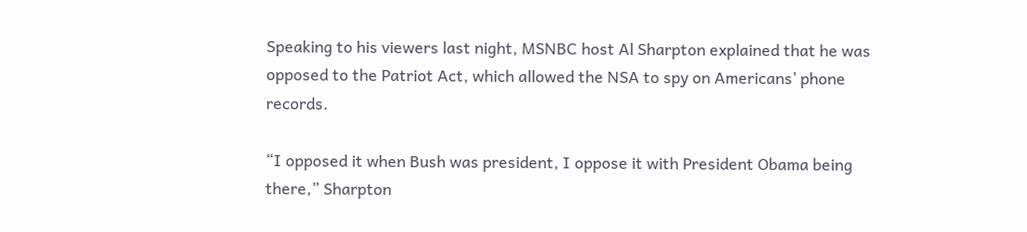Speaking to his viewers last night, MSNBC host Al Sharpton explained that he was opposed to the Patriot Act, which allowed the NSA to spy on Americans’ phone records.

“I opposed it when Bush was president, I oppose it with President Obama being there,” Sharpton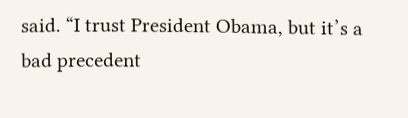said. “I trust President Obama, but it’s a bad precedent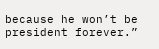because he won’t be president forever.”